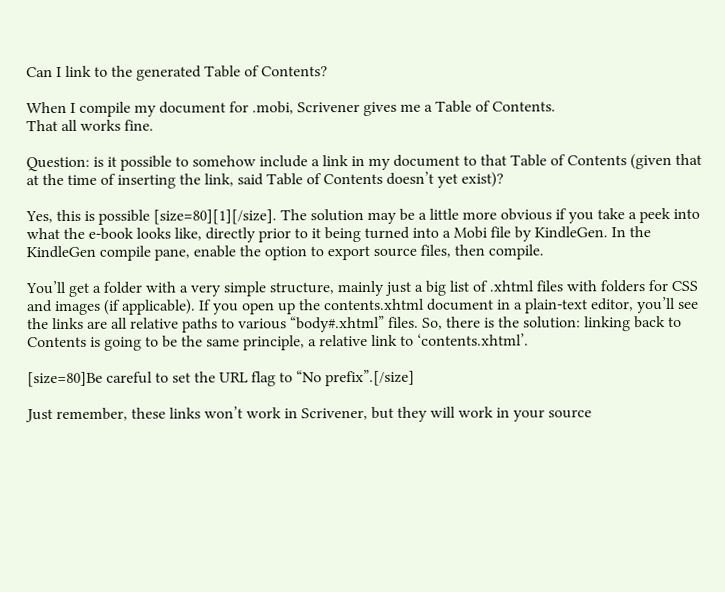Can I link to the generated Table of Contents?

When I compile my document for .mobi, Scrivener gives me a Table of Contents.
That all works fine.

Question: is it possible to somehow include a link in my document to that Table of Contents (given that at the time of inserting the link, said Table of Contents doesn’t yet exist)?

Yes, this is possible [size=80][1][/size]. The solution may be a little more obvious if you take a peek into what the e-book looks like, directly prior to it being turned into a Mobi file by KindleGen. In the KindleGen compile pane, enable the option to export source files, then compile.

You’ll get a folder with a very simple structure, mainly just a big list of .xhtml files with folders for CSS and images (if applicable). If you open up the contents.xhtml document in a plain-text editor, you’ll see the links are all relative paths to various “body#.xhtml” files. So, there is the solution: linking back to Contents is going to be the same principle, a relative link to ‘contents.xhtml’.

[size=80]Be careful to set the URL flag to “No prefix”.[/size]

Just remember, these links won’t work in Scrivener, but they will work in your source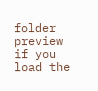folder preview if you load the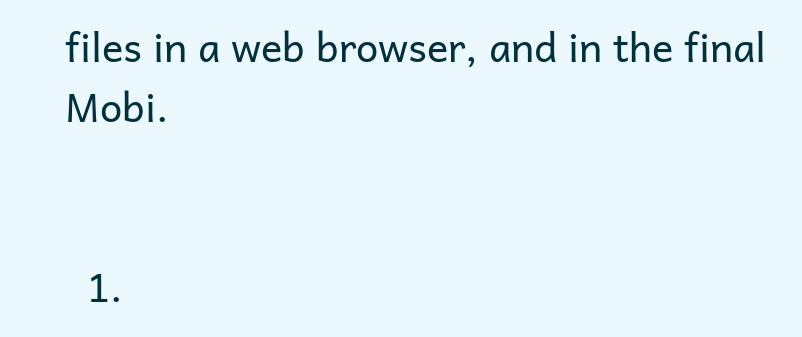files in a web browser, and in the final Mobi.


  1.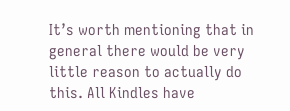It’s worth mentioning that in general there would be very little reason to actually do this. All Kindles have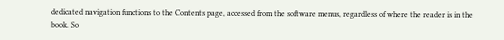dedicated navigation functions to the Contents page, accessed from the software menus, regardless of where the reader is in the book. So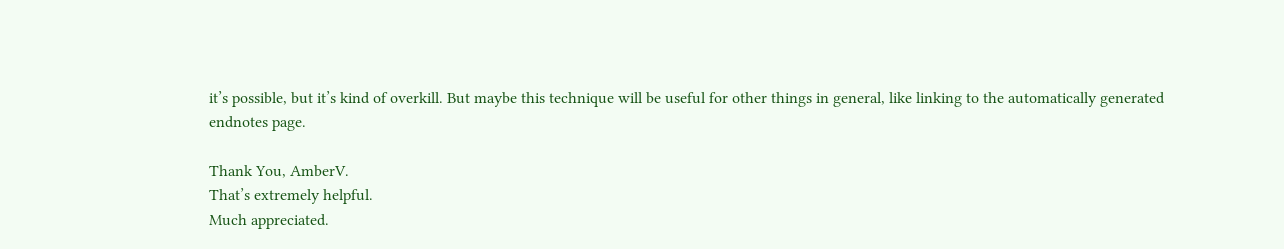it’s possible, but it’s kind of overkill. But maybe this technique will be useful for other things in general, like linking to the automatically generated endnotes page.

Thank You, AmberV.
That’s extremely helpful.
Much appreciated.